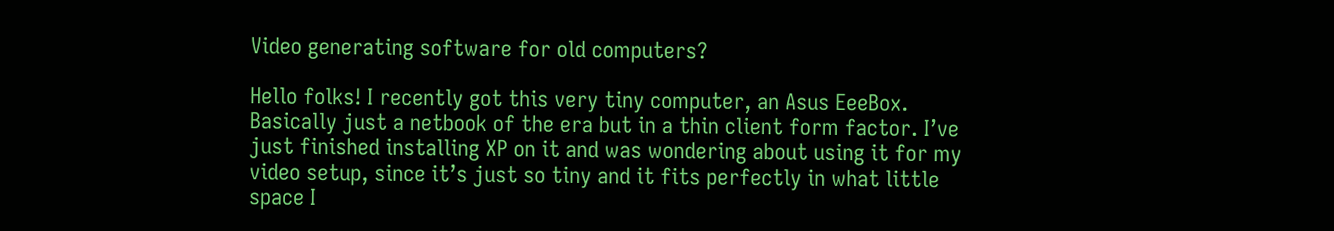Video generating software for old computers?

Hello folks! I recently got this very tiny computer, an Asus EeeBox. Basically just a netbook of the era but in a thin client form factor. I’ve just finished installing XP on it and was wondering about using it for my video setup, since it’s just so tiny and it fits perfectly in what little space I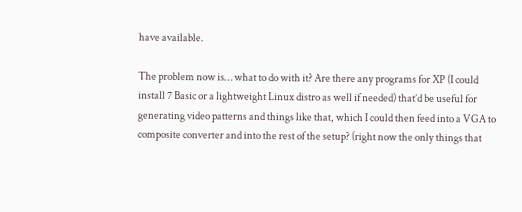have available.

The problem now is… what to do with it? Are there any programs for XP (I could install 7 Basic or a lightweight Linux distro as well if needed) that’d be useful for generating video patterns and things like that, which I could then feed into a VGA to composite converter and into the rest of the setup? (right now the only things that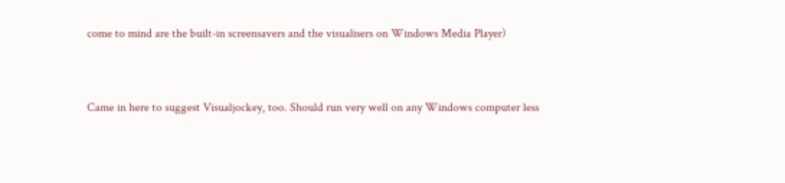come to mind are the built-in screensavers and the visualisers on Windows Media Player)


Came in here to suggest Visualjockey, too. Should run very well on any Windows computer less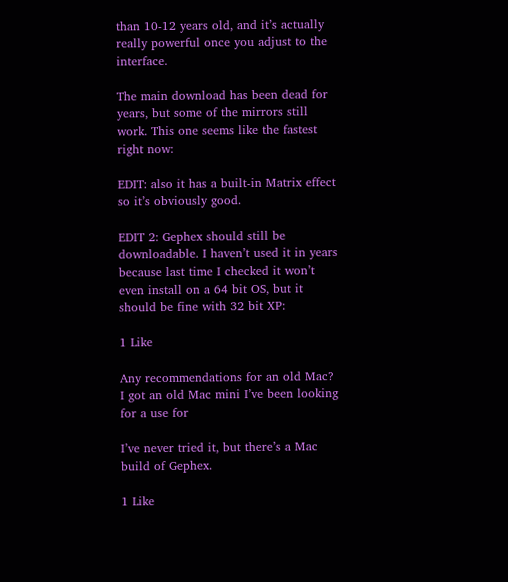than 10-12 years old, and it’s actually really powerful once you adjust to the interface.

The main download has been dead for years, but some of the mirrors still work. This one seems like the fastest right now:

EDIT: also it has a built-in Matrix effect so it’s obviously good.

EDIT 2: Gephex should still be downloadable. I haven’t used it in years because last time I checked it won’t even install on a 64 bit OS, but it should be fine with 32 bit XP:

1 Like

Any recommendations for an old Mac? I got an old Mac mini I’ve been looking for a use for

I’ve never tried it, but there’s a Mac build of Gephex.

1 Like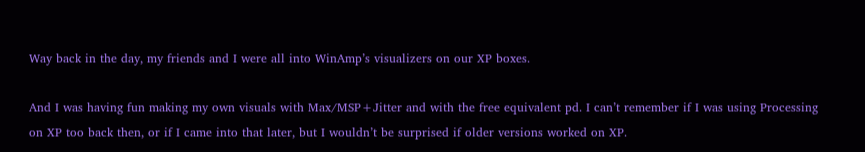Way back in the day, my friends and I were all into WinAmp’s visualizers on our XP boxes.

And I was having fun making my own visuals with Max/MSP+Jitter and with the free equivalent pd. I can’t remember if I was using Processing on XP too back then, or if I came into that later, but I wouldn’t be surprised if older versions worked on XP.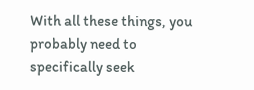With all these things, you probably need to specifically seek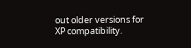out older versions for XP compatibility.